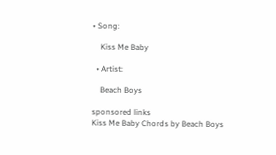• Song:

    Kiss Me Baby

  • Artist:

    Beach Boys

sponsored links
Kiss Me Baby Chords by Beach Boys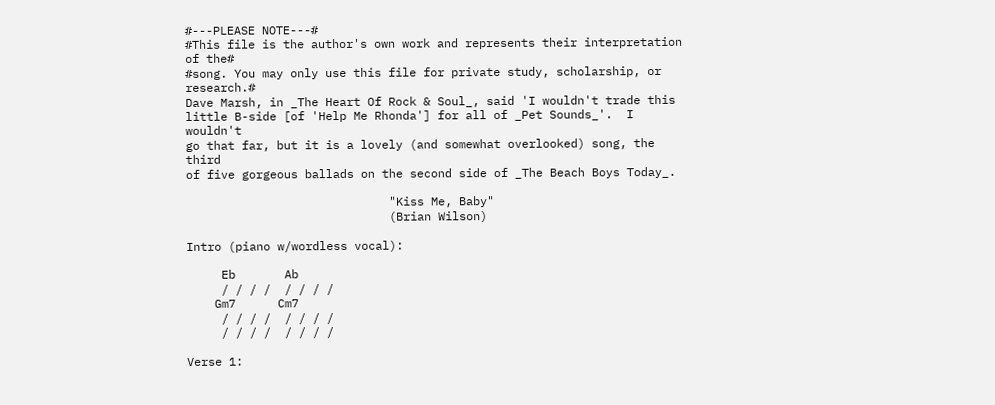#---PLEASE NOTE---#
#This file is the author's own work and represents their interpretation of the#
#song. You may only use this file for private study, scholarship, or research.#
Dave Marsh, in _The Heart Of Rock & Soul_, said 'I wouldn't trade this
little B-side [of 'Help Me Rhonda'] for all of _Pet Sounds_'.  I wouldn't
go that far, but it is a lovely (and somewhat overlooked) song, the third
of five gorgeous ballads on the second side of _The Beach Boys Today_.

                             "Kiss Me, Baby"
                             (Brian Wilson)

Intro (piano w/wordless vocal):

     Eb       Ab
     / / / /  / / / /
    Gm7      Cm7
     / / / /  / / / /
     / / / /  / / / /

Verse 1: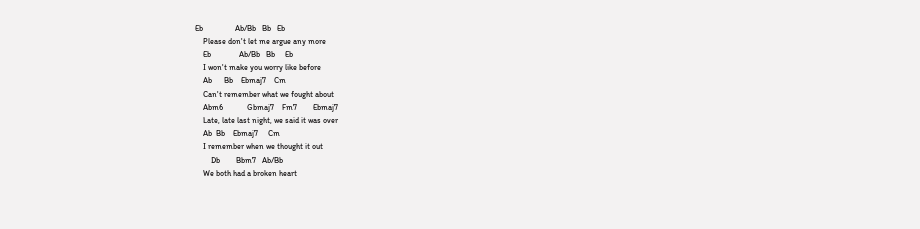Eb                Ab/Bb   Bb   Eb
    Please don't let me argue any more
    Eb              Ab/Bb   Bb     Eb
    I won't make you worry like before
    Ab      Bb    Ebmaj7    Cm
    Can't remember what we fought about
    Abm6            Gbmaj7    Fm7        Ebmaj7
    Late, late last night, we said it was over
    Ab  Bb    Ebmaj7     Cm
    I remember when we thought it out
        Db        Bbm7   Ab/Bb
    We both had a broken heart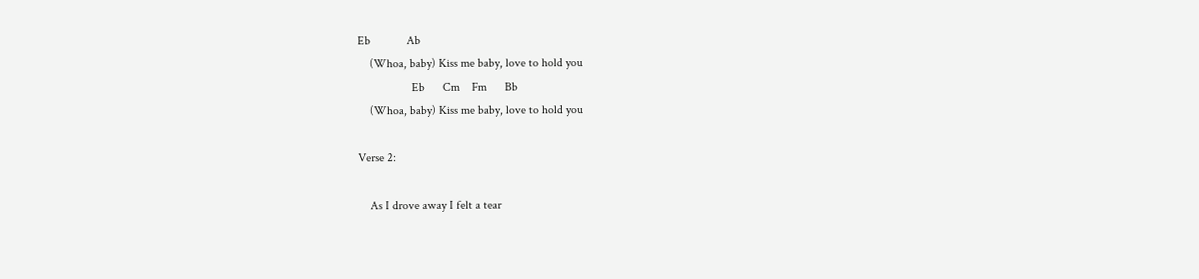Eb            Ab
    (Whoa, baby) Kiss me baby, love to hold you
                  Eb      Cm    Fm      Bb
    (Whoa, baby) Kiss me baby, love to hold you

Verse 2:

    As I drove away I felt a tear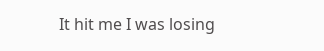It hit me I was losing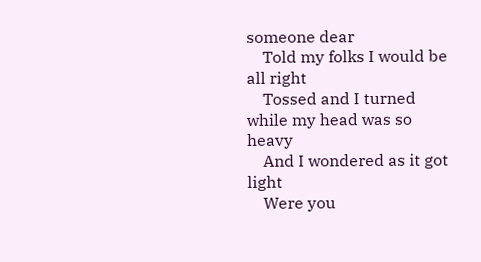someone dear
    Told my folks I would be all right
    Tossed and I turned while my head was so heavy
    And I wondered as it got light
    Were you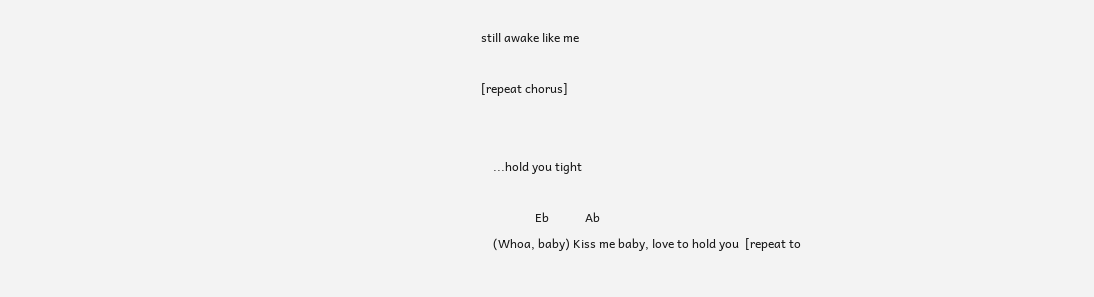still awake like me

[repeat chorus]


    ...hold you tight

                  Eb            Ab
    (Whoa, baby) Kiss me baby, love to hold you  [repeat to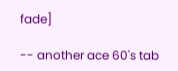fade]

-- another ace 60's tab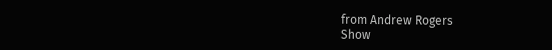from Andrew Rogers
Show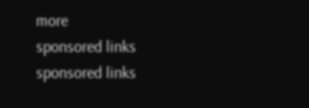more
sponsored links
sponsored links